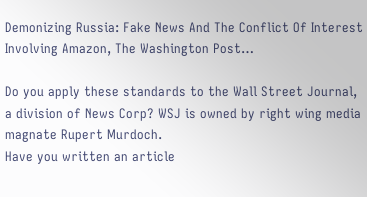Demonizing Russia: Fake News And The Conflict Of Interest Involving Amazon, The Washington Post…

Do you apply these standards to the Wall Street Journal, a division of News Corp? WSJ is owned by right wing media magnate Rupert Murdoch.
Have you written an article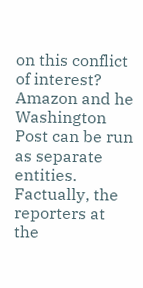on this conflict of interest?
Amazon and he Washington Post can be run as separate entities. Factually, the reporters at the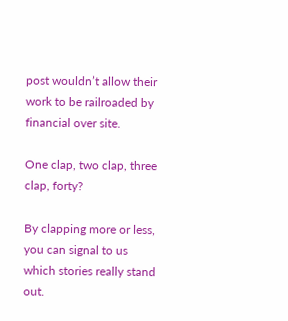post wouldn’t allow their work to be railroaded by financial over site.

One clap, two clap, three clap, forty?

By clapping more or less, you can signal to us which stories really stand out.